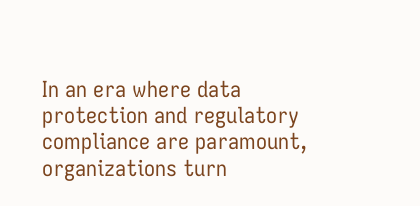In an era where data protection and regulatory compliance are paramount, organizations turn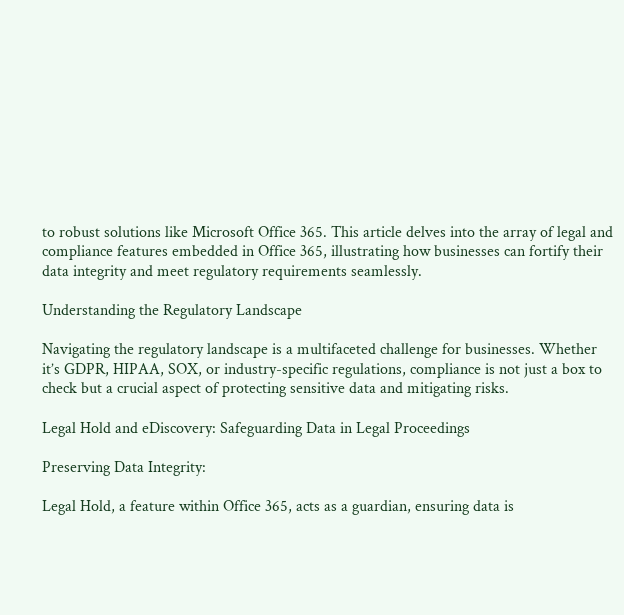to robust solutions like Microsoft Office 365. This article delves into the array of legal and compliance features embedded in Office 365, illustrating how businesses can fortify their data integrity and meet regulatory requirements seamlessly.

Understanding the Regulatory Landscape

Navigating the regulatory landscape is a multifaceted challenge for businesses. Whether it’s GDPR, HIPAA, SOX, or industry-specific regulations, compliance is not just a box to check but a crucial aspect of protecting sensitive data and mitigating risks.

Legal Hold and eDiscovery: Safeguarding Data in Legal Proceedings

Preserving Data Integrity:

Legal Hold, a feature within Office 365, acts as a guardian, ensuring data is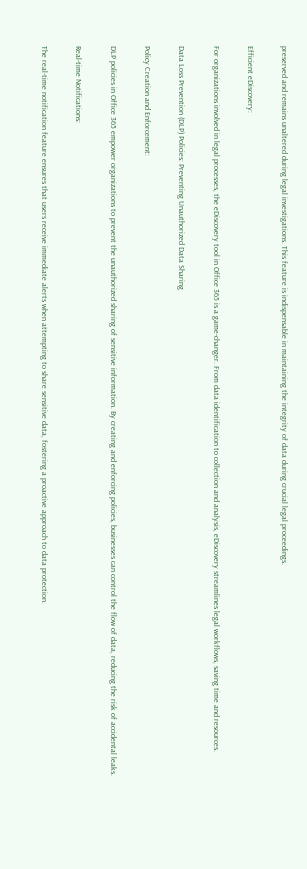preserved and remains unaltered during legal investigations. This feature is indispensable in maintaining the integrity of data during crucial legal proceedings.

Efficient eDiscovery:

For organizations involved in legal processes, the eDiscovery tool in Office 365 is a game-changer. From data identification to collection and analysis, eDiscovery streamlines legal workflows, saving time and resources.

Data Loss Prevention (DLP) Policies: Preventing Unauthorized Data Sharing

Policy Creation and Enforcement:

DLP policies in Office 365 empower organizations to prevent the unauthorized sharing of sensitive information. By creating and enforcing policies, businesses can control the flow of data, reducing the risk of accidental leaks.

Real-time Notifications:

The real-time notification feature ensures that users receive immediate alerts when attempting to share sensitive data, fostering a proactive approach to data protection.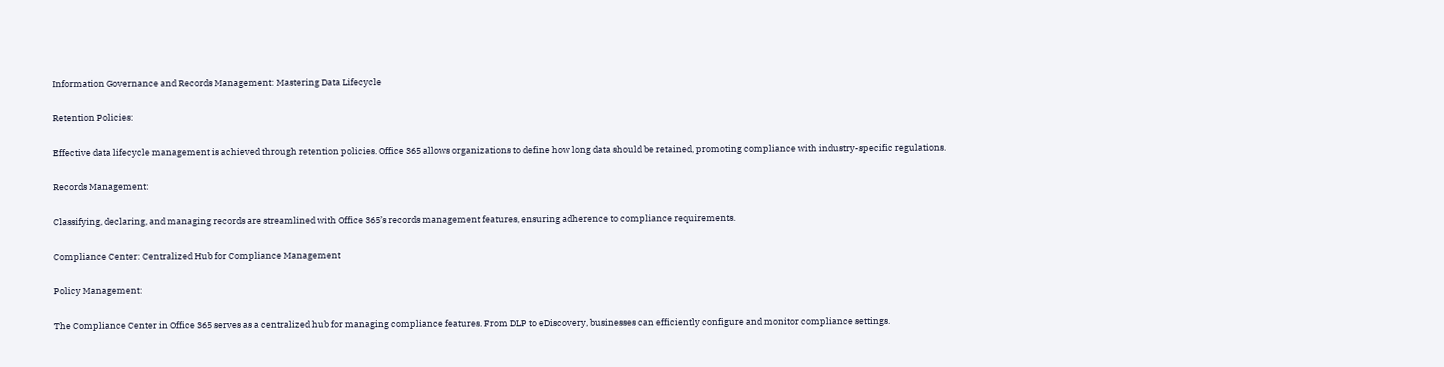Information Governance and Records Management: Mastering Data Lifecycle

Retention Policies:

Effective data lifecycle management is achieved through retention policies. Office 365 allows organizations to define how long data should be retained, promoting compliance with industry-specific regulations.

Records Management:

Classifying, declaring, and managing records are streamlined with Office 365’s records management features, ensuring adherence to compliance requirements.

Compliance Center: Centralized Hub for Compliance Management

Policy Management:

The Compliance Center in Office 365 serves as a centralized hub for managing compliance features. From DLP to eDiscovery, businesses can efficiently configure and monitor compliance settings.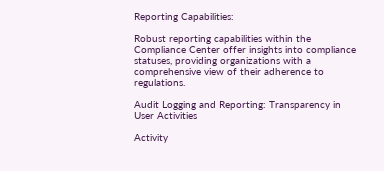Reporting Capabilities:

Robust reporting capabilities within the Compliance Center offer insights into compliance statuses, providing organizations with a comprehensive view of their adherence to regulations.

Audit Logging and Reporting: Transparency in User Activities

Activity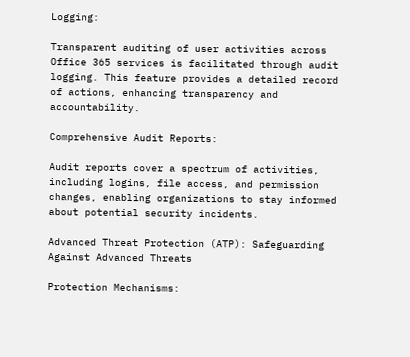Logging:

Transparent auditing of user activities across Office 365 services is facilitated through audit logging. This feature provides a detailed record of actions, enhancing transparency and accountability.

Comprehensive Audit Reports:

Audit reports cover a spectrum of activities, including logins, file access, and permission changes, enabling organizations to stay informed about potential security incidents.

Advanced Threat Protection (ATP): Safeguarding Against Advanced Threats

Protection Mechanisms: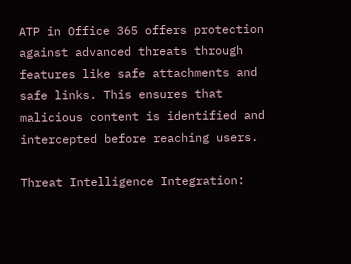ATP in Office 365 offers protection against advanced threats through features like safe attachments and safe links. This ensures that malicious content is identified and intercepted before reaching users.

Threat Intelligence Integration: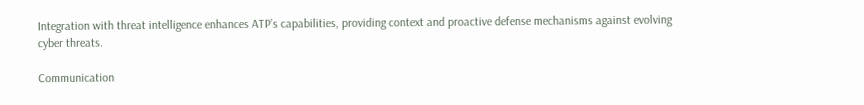Integration with threat intelligence enhances ATP’s capabilities, providing context and proactive defense mechanisms against evolving cyber threats.

Communication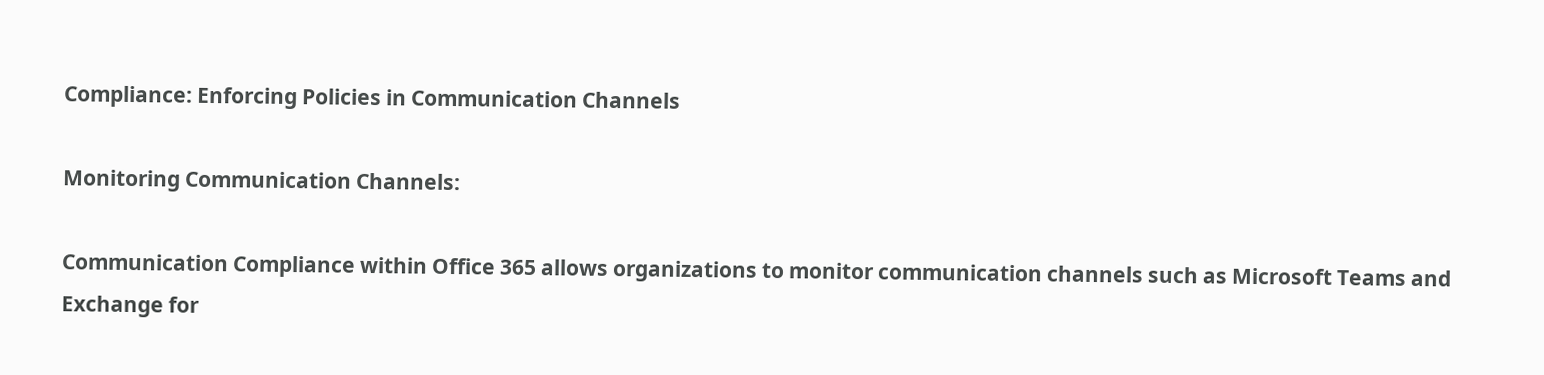Compliance: Enforcing Policies in Communication Channels

Monitoring Communication Channels:

Communication Compliance within Office 365 allows organizations to monitor communication channels such as Microsoft Teams and Exchange for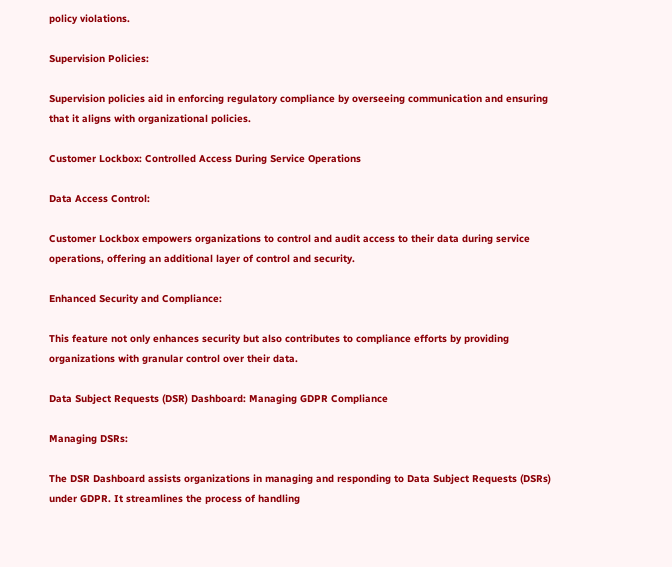policy violations.

Supervision Policies:

Supervision policies aid in enforcing regulatory compliance by overseeing communication and ensuring that it aligns with organizational policies.

Customer Lockbox: Controlled Access During Service Operations

Data Access Control:

Customer Lockbox empowers organizations to control and audit access to their data during service operations, offering an additional layer of control and security.

Enhanced Security and Compliance:

This feature not only enhances security but also contributes to compliance efforts by providing organizations with granular control over their data.

Data Subject Requests (DSR) Dashboard: Managing GDPR Compliance

Managing DSRs:

The DSR Dashboard assists organizations in managing and responding to Data Subject Requests (DSRs) under GDPR. It streamlines the process of handling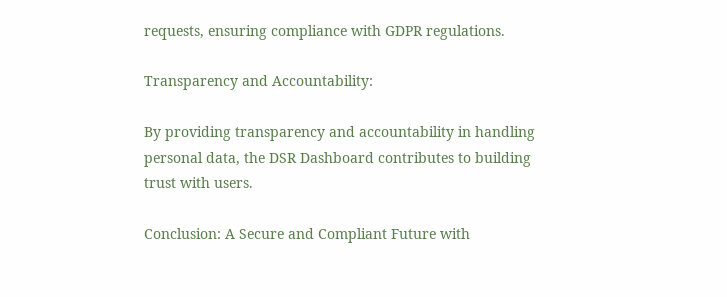requests, ensuring compliance with GDPR regulations.

Transparency and Accountability:

By providing transparency and accountability in handling personal data, the DSR Dashboard contributes to building trust with users.

Conclusion: A Secure and Compliant Future with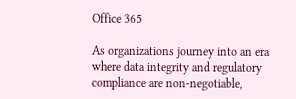Office 365

As organizations journey into an era where data integrity and regulatory compliance are non-negotiable,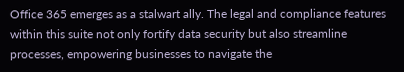Office 365 emerges as a stalwart ally. The legal and compliance features within this suite not only fortify data security but also streamline processes, empowering businesses to navigate the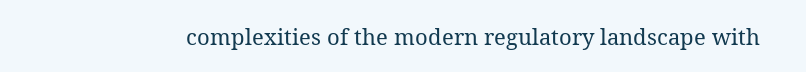complexities of the modern regulatory landscape with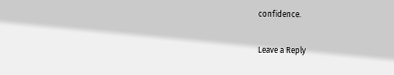confidence.

Leave a Reply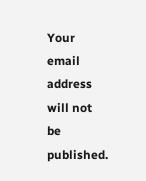Your email address will not be published.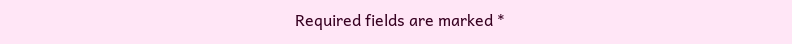Required fields are marked *